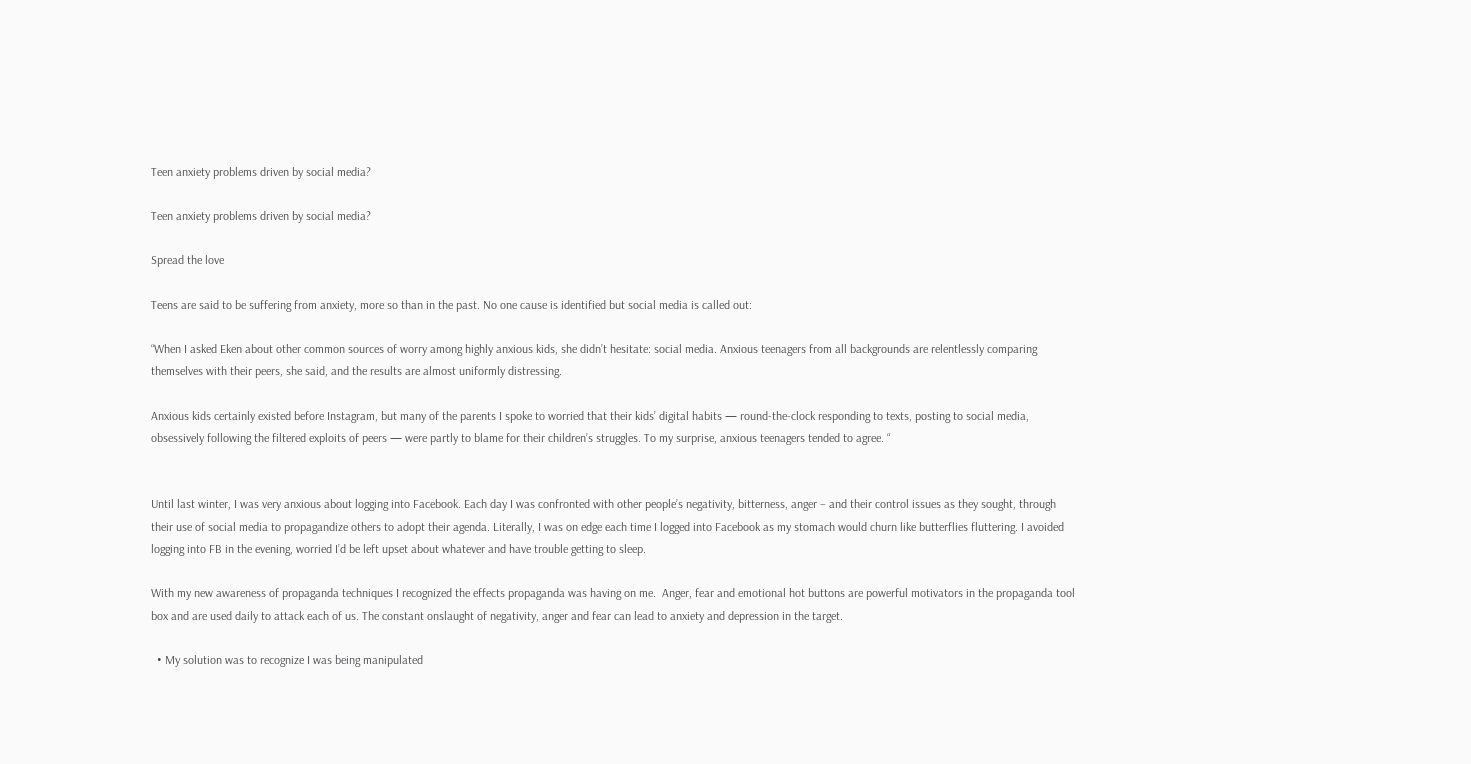Teen anxiety problems driven by social media?

Teen anxiety problems driven by social media?

Spread the love

Teens are said to be suffering from anxiety, more so than in the past. No one cause is identified but social media is called out:

“When I asked Eken about other common sources of worry among highly anxious kids, she didn’t hesitate: social media. Anxious teenagers from all backgrounds are relentlessly comparing themselves with their peers, she said, and the results are almost uniformly distressing.

Anxious kids certainly existed before Instagram, but many of the parents I spoke to worried that their kids’ digital habits — round-the-clock responding to texts, posting to social media, obsessively following the filtered exploits of peers — were partly to blame for their children’s struggles. To my surprise, anxious teenagers tended to agree. “


Until last winter, I was very anxious about logging into Facebook. Each day I was confronted with other people’s negativity, bitterness, anger – and their control issues as they sought, through their use of social media to propagandize others to adopt their agenda. Literally, I was on edge each time I logged into Facebook as my stomach would churn like butterflies fluttering. I avoided logging into FB in the evening, worried I’d be left upset about whatever and have trouble getting to sleep.

With my new awareness of propaganda techniques I recognized the effects propaganda was having on me.  Anger, fear and emotional hot buttons are powerful motivators in the propaganda tool box and are used daily to attack each of us. The constant onslaught of negativity, anger and fear can lead to anxiety and depression in the target.

  • My solution was to recognize I was being manipulated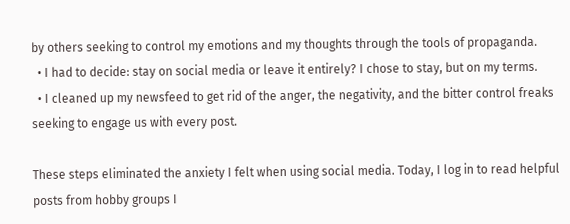by others seeking to control my emotions and my thoughts through the tools of propaganda.
  • I had to decide: stay on social media or leave it entirely? I chose to stay, but on my terms.
  • I cleaned up my newsfeed to get rid of the anger, the negativity, and the bitter control freaks seeking to engage us with every post.

These steps eliminated the anxiety I felt when using social media. Today, I log in to read helpful posts from hobby groups I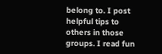belong to. I post helpful tips to others in those groups. I read fun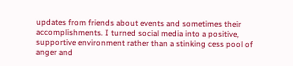updates from friends about events and sometimes their accomplishments. I turned social media into a positive, supportive environment rather than a stinking cess pool of anger and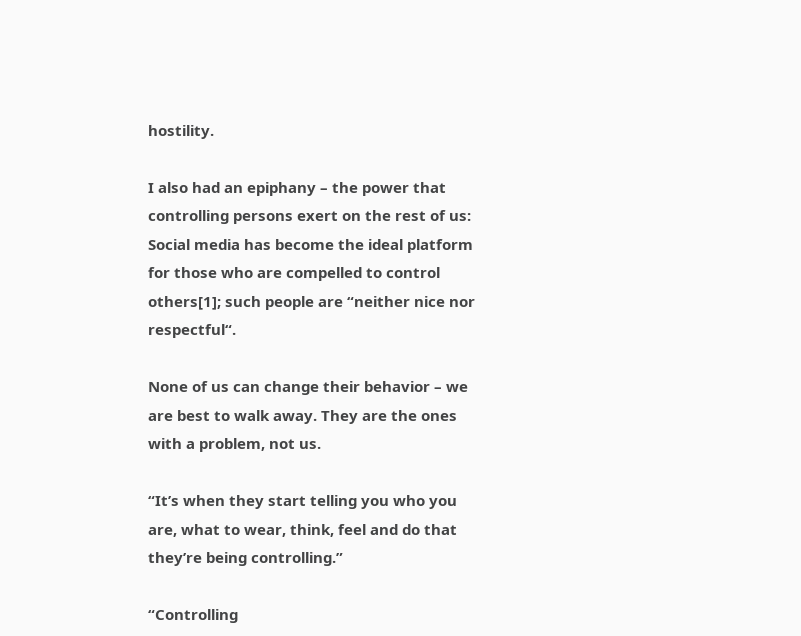hostility.

I also had an epiphany – the power that controlling persons exert on the rest of us: Social media has become the ideal platform for those who are compelled to control others[1]; such people are “neither nice nor respectful“.

None of us can change their behavior – we are best to walk away. They are the ones with a problem, not us.

“It’s when they start telling you who you are, what to wear, think, feel and do that they’re being controlling.”

“Controlling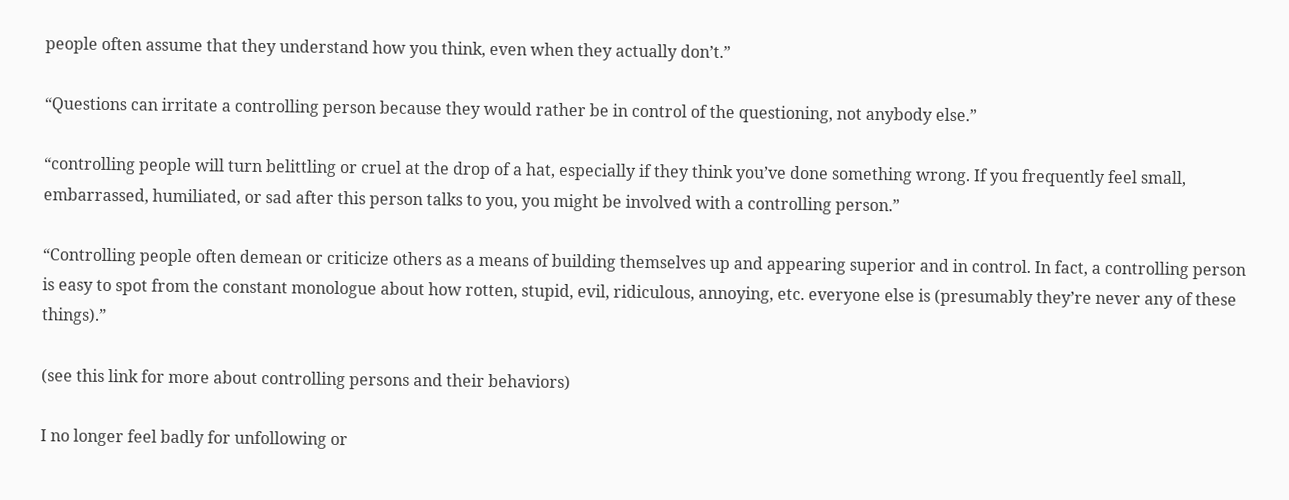people often assume that they understand how you think, even when they actually don’t.”

“Questions can irritate a controlling person because they would rather be in control of the questioning, not anybody else.”

“controlling people will turn belittling or cruel at the drop of a hat, especially if they think you’ve done something wrong. If you frequently feel small, embarrassed, humiliated, or sad after this person talks to you, you might be involved with a controlling person.”

“Controlling people often demean or criticize others as a means of building themselves up and appearing superior and in control. In fact, a controlling person is easy to spot from the constant monologue about how rotten, stupid, evil, ridiculous, annoying, etc. everyone else is (presumably they’re never any of these things).”

(see this link for more about controlling persons and their behaviors)

I no longer feel badly for unfollowing or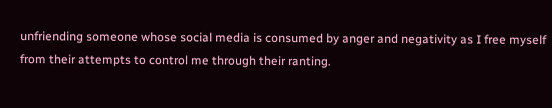unfriending someone whose social media is consumed by anger and negativity as I free myself from their attempts to control me through their ranting.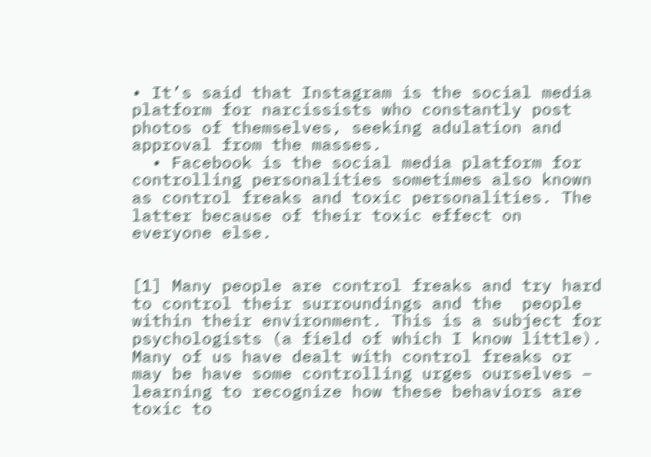• It’s said that Instagram is the social media platform for narcissists who constantly post photos of themselves, seeking adulation and approval from the masses.
  • Facebook is the social media platform for controlling personalities sometimes also known as control freaks and toxic personalities. The latter because of their toxic effect on everyone else.


[1] Many people are control freaks and try hard to control their surroundings and the  people within their environment. This is a subject for psychologists (a field of which I know little). Many of us have dealt with control freaks or may be have some controlling urges ourselves – learning to recognize how these behaviors are toxic to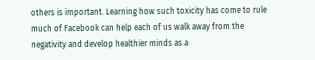others is important. Learning how such toxicity has come to rule much of Facebook can help each of us walk away from the negativity and develop healthier minds as a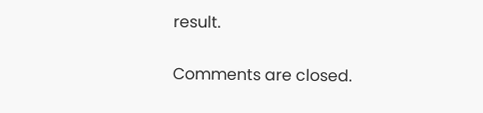result.


Comments are closed.